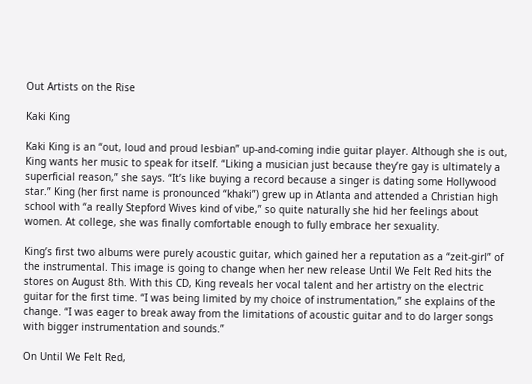Out Artists on the Rise

Kaki King

Kaki King is an “out, loud and proud lesbian” up-and-coming indie guitar player. Although she is out, King wants her music to speak for itself. “Liking a musician just because they’re gay is ultimately a superficial reason,” she says. “It’s like buying a record because a singer is dating some Hollywood star.” King (her first name is pronounced “khaki”) grew up in Atlanta and attended a Christian high school with “a really Stepford Wives kind of vibe,” so quite naturally she hid her feelings about women. At college, she was finally comfortable enough to fully embrace her sexuality.

King’s first two albums were purely acoustic guitar, which gained her a reputation as a “zeit-girl” of the instrumental. This image is going to change when her new release Until We Felt Red hits the stores on August 8th. With this CD, King reveals her vocal talent and her artistry on the electric guitar for the first time. “I was being limited by my choice of instrumentation,” she explains of the change. “I was eager to break away from the limitations of acoustic guitar and to do larger songs with bigger instrumentation and sounds.”

On Until We Felt Red,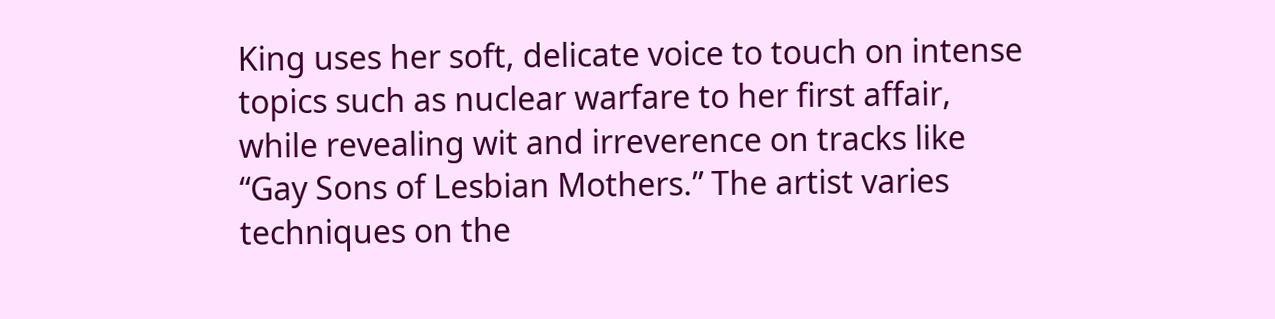King uses her soft, delicate voice to touch on intense topics such as nuclear warfare to her first affair, while revealing wit and irreverence on tracks like “Gay Sons of Lesbian Mothers.” The artist varies techniques on the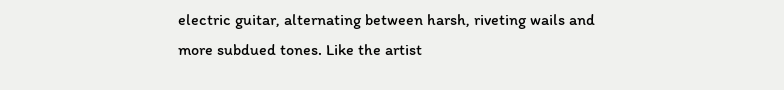electric guitar, alternating between harsh, riveting wails and more subdued tones. Like the artist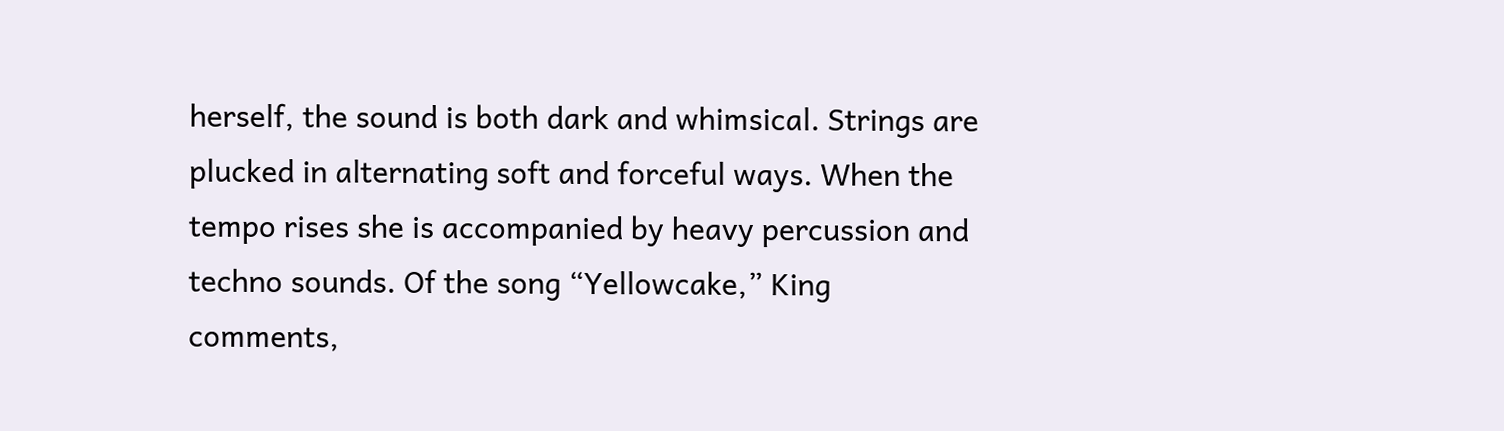herself, the sound is both dark and whimsical. Strings are plucked in alternating soft and forceful ways. When the tempo rises she is accompanied by heavy percussion and techno sounds. Of the song “Yellowcake,” King comments,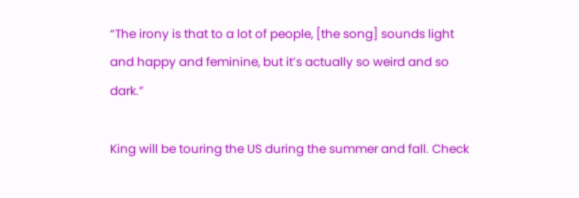“The irony is that to a lot of people, [the song] sounds light and happy and feminine, but it’s actually so weird and so dark.”

King will be touring the US during the summer and fall. Check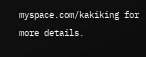myspace.com/kakiking for more details.